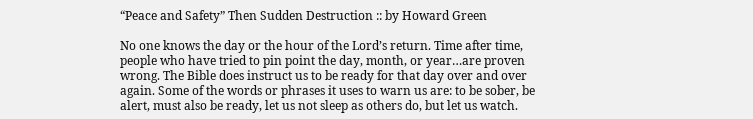“Peace and Safety” Then Sudden Destruction :: by Howard Green

No one knows the day or the hour of the Lord’s return. Time after time, people who have tried to pin point the day, month, or year…are proven wrong. The Bible does instruct us to be ready for that day over and over again. Some of the words or phrases it uses to warn us are: to be sober, be alert, must also be ready, let us not sleep as others do, but let us watch.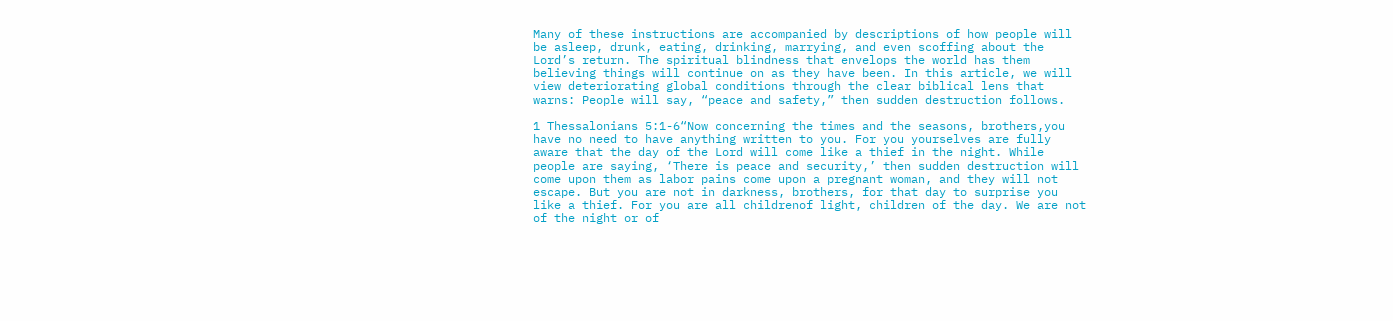Many of these instructions are accompanied by descriptions of how people will be asleep, drunk, eating, drinking, marrying, and even scoffing about the Lord’s return. The spiritual blindness that envelops the world has them believing things will continue on as they have been. In this article, we will view deteriorating global conditions through the clear biblical lens that warns: People will say, “peace and safety,” then sudden destruction follows.

1 Thessalonians 5:1-6“Now concerning the times and the seasons, brothers,you have no need to have anything written to you. For you yourselves are fully aware that the day of the Lord will come like a thief in the night. While people are saying, ‘There is peace and security,’ then sudden destruction will come upon them as labor pains come upon a pregnant woman, and they will not escape. But you are not in darkness, brothers, for that day to surprise you like a thief. For you are all childrenof light, children of the day. We are not of the night or of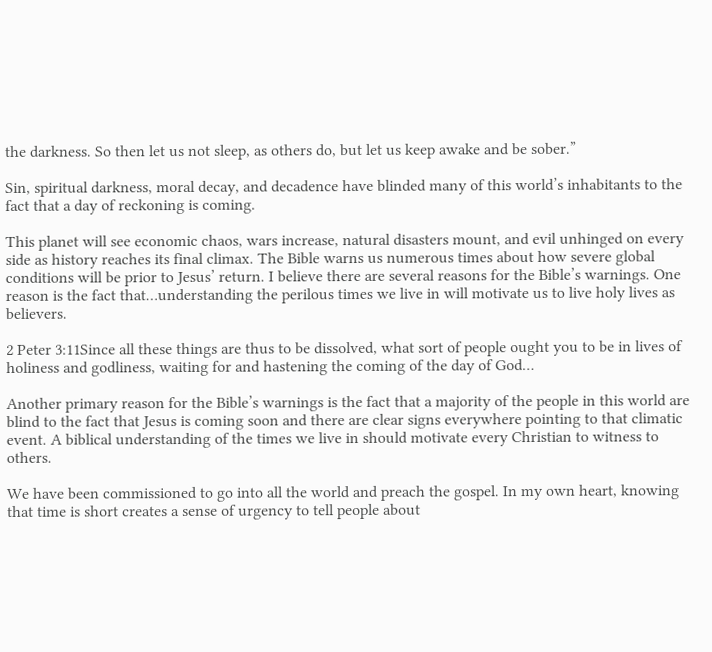the darkness. So then let us not sleep, as others do, but let us keep awake and be sober.”

Sin, spiritual darkness, moral decay, and decadence have blinded many of this world’s inhabitants to the fact that a day of reckoning is coming.

This planet will see economic chaos, wars increase, natural disasters mount, and evil unhinged on every side as history reaches its final climax. The Bible warns us numerous times about how severe global conditions will be prior to Jesus’ return. I believe there are several reasons for the Bible’s warnings. One reason is the fact that…understanding the perilous times we live in will motivate us to live holy lives as believers.

2 Peter 3:11Since all these things are thus to be dissolved, what sort of people ought you to be in lives of holiness and godliness, waiting for and hastening the coming of the day of God…

Another primary reason for the Bible’s warnings is the fact that a majority of the people in this world are blind to the fact that Jesus is coming soon and there are clear signs everywhere pointing to that climatic event. A biblical understanding of the times we live in should motivate every Christian to witness to others.

We have been commissioned to go into all the world and preach the gospel. In my own heart, knowing that time is short creates a sense of urgency to tell people about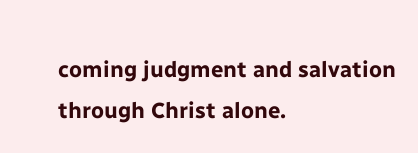coming judgment and salvation through Christ alone.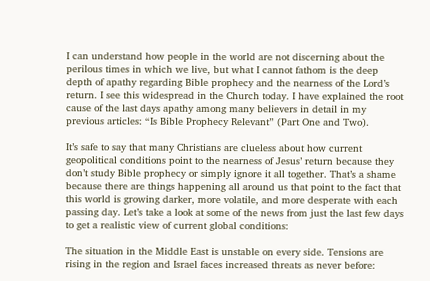I can understand how people in the world are not discerning about the perilous times in which we live, but what I cannot fathom is the deep depth of apathy regarding Bible prophecy and the nearness of the Lord’s return. I see this widespread in the Church today. I have explained the root cause of the last days apathy among many believers in detail in my previous articles: “Is Bible Prophecy Relevant” (Part One and Two).

It’s safe to say that many Christians are clueless about how current geopolitical conditions point to the nearness of Jesus’ return because they don’t study Bible prophecy or simply ignore it all together. That’s a shame because there are things happening all around us that point to the fact that this world is growing darker, more volatile, and more desperate with each passing day. Let’s take a look at some of the news from just the last few days to get a realistic view of current global conditions:

The situation in the Middle East is unstable on every side. Tensions are rising in the region and Israel faces increased threats as never before: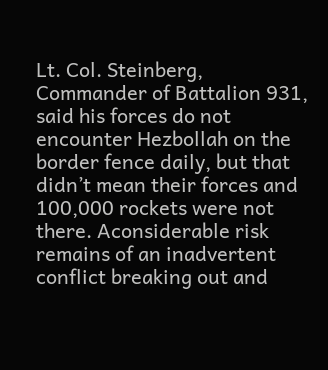Lt. Col. Steinberg, Commander of Battalion 931, said his forces do not encounter Hezbollah on the border fence daily, but that didn’t mean their forces and 100,000 rockets were not there. Aconsiderable risk remains of an inadvertent conflict breaking out and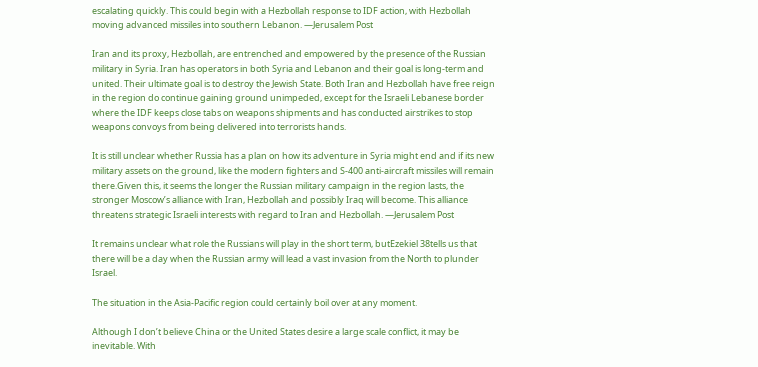escalating quickly. This could begin with a Hezbollah response to IDF action, with Hezbollah moving advanced missiles into southern Lebanon. —Jerusalem Post

Iran and its proxy, Hezbollah, are entrenched and empowered by the presence of the Russian military in Syria. Iran has operators in both Syria and Lebanon and their goal is long-term and united. Their ultimate goal is to destroy the Jewish State. Both Iran and Hezbollah have free reign in the region do continue gaining ground unimpeded, except for the Israeli Lebanese border where the IDF keeps close tabs on weapons shipments and has conducted airstrikes to stop weapons convoys from being delivered into terrorists hands.

It is still unclear whether Russia has a plan on how its adventure in Syria might end and if its new military assets on the ground, like the modern fighters and S-400 anti-aircraft missiles will remain there.Given this, it seems the longer the Russian military campaign in the region lasts, the stronger Moscow’s alliance with Iran, Hezbollah and possibly Iraq will become. This alliance threatens strategic Israeli interests with regard to Iran and Hezbollah. —Jerusalem Post

It remains unclear what role the Russians will play in the short term, butEzekiel 38tells us that there will be a day when the Russian army will lead a vast invasion from the North to plunder Israel.

The situation in the Asia-Pacific region could certainly boil over at any moment.

Although I don’t believe China or the United States desire a large scale conflict, it may be inevitable. With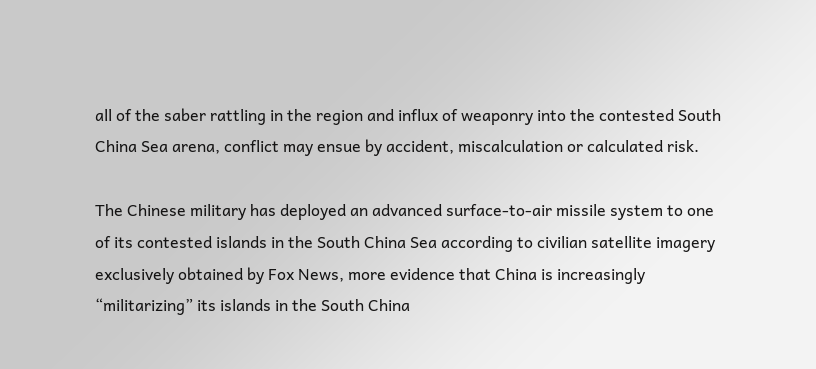all of the saber rattling in the region and influx of weaponry into the contested South China Sea arena, conflict may ensue by accident, miscalculation or calculated risk.

The Chinese military has deployed an advanced surface-to-air missile system to one of its contested islands in the South China Sea according to civilian satellite imagery exclusively obtained by Fox News, more evidence that China is increasingly “militarizing” its islands in the South China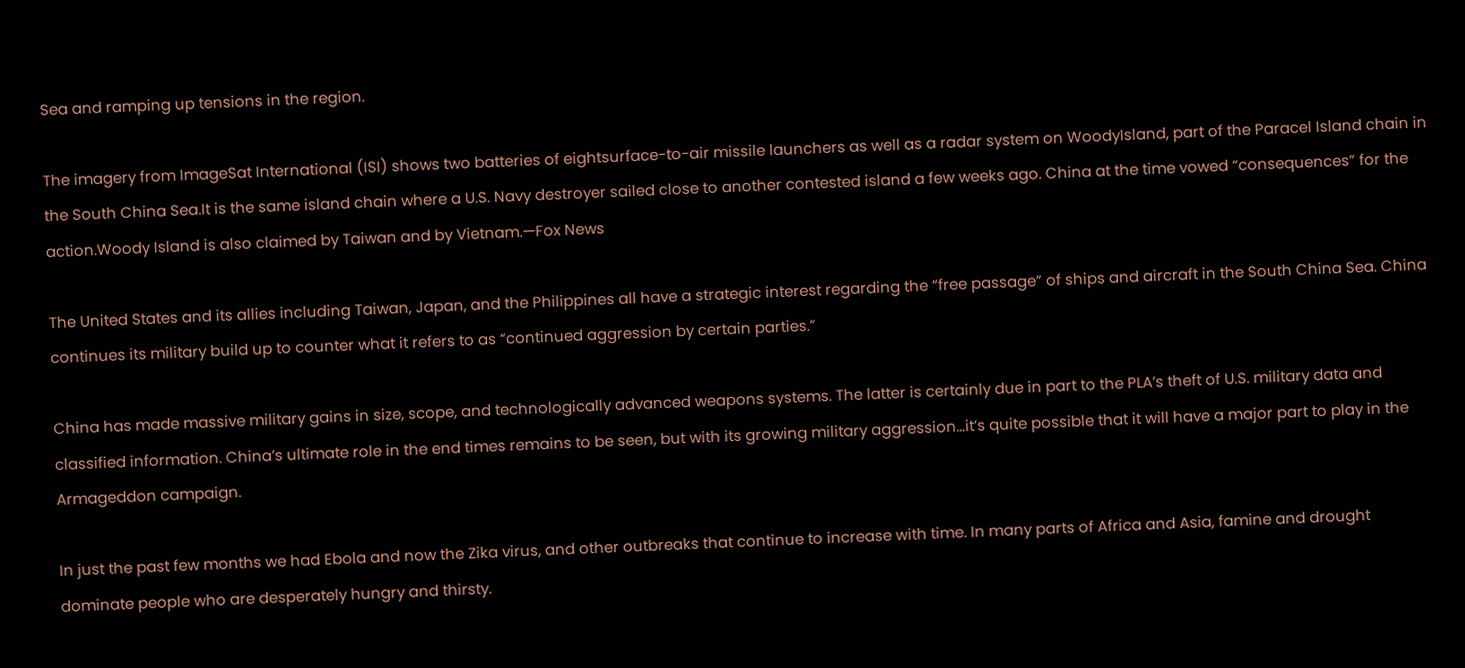Sea and ramping up tensions in the region.

The imagery from ImageSat International (ISI) shows two batteries of eightsurface-to-air missile launchers as well as a radar system on WoodyIsland, part of the Paracel Island chain in the South China Sea.It is the same island chain where a U.S. Navy destroyer sailed close to another contested island a few weeks ago. China at the time vowed “consequences” for the action.Woody Island is also claimed by Taiwan and by Vietnam.—Fox News

The United States and its allies including Taiwan, Japan, and the Philippines all have a strategic interest regarding the “free passage” of ships and aircraft in the South China Sea. China continues its military build up to counter what it refers to as “continued aggression by certain parties.”

China has made massive military gains in size, scope, and technologically advanced weapons systems. The latter is certainly due in part to the PLA’s theft of U.S. military data and classified information. China’s ultimate role in the end times remains to be seen, but with its growing military aggression…it’s quite possible that it will have a major part to play in the Armageddon campaign.

In just the past few months we had Ebola and now the Zika virus, and other outbreaks that continue to increase with time. In many parts of Africa and Asia, famine and drought dominate people who are desperately hungry and thirsty.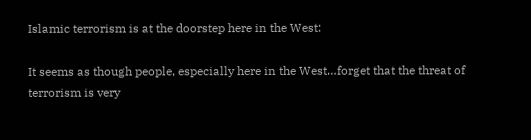Islamic terrorism is at the doorstep here in the West:

It seems as though people, especially here in the West…forget that the threat of terrorism is very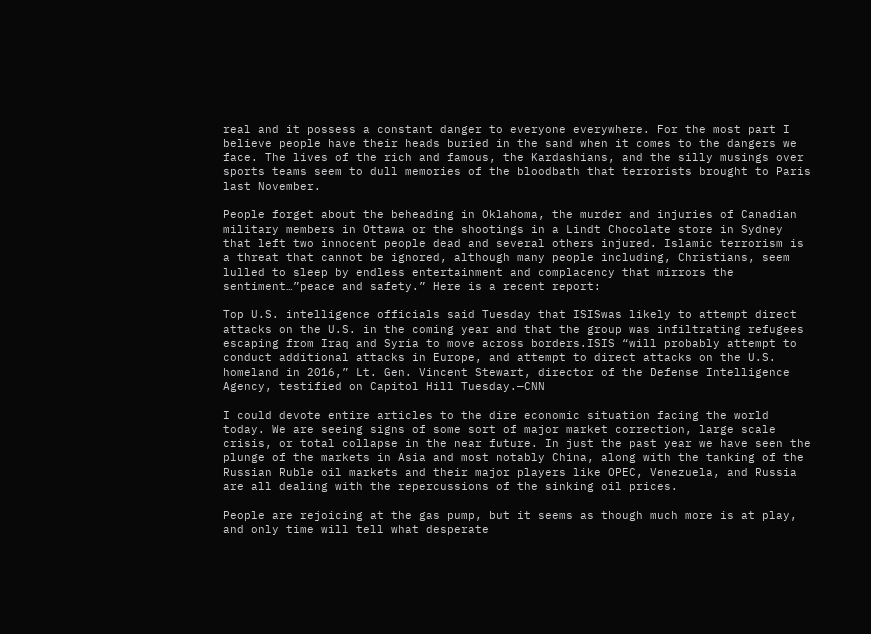real and it possess a constant danger to everyone everywhere. For the most part I believe people have their heads buried in the sand when it comes to the dangers we face. The lives of the rich and famous, the Kardashians, and the silly musings over sports teams seem to dull memories of the bloodbath that terrorists brought to Paris last November.

People forget about the beheading in Oklahoma, the murder and injuries of Canadian military members in Ottawa or the shootings in a Lindt Chocolate store in Sydney that left two innocent people dead and several others injured. Islamic terrorism is a threat that cannot be ignored, although many people including, Christians, seem lulled to sleep by endless entertainment and complacency that mirrors the sentiment…”peace and safety.” Here is a recent report:

Top U.S. intelligence officials said Tuesday that ISISwas likely to attempt direct attacks on the U.S. in the coming year and that the group was infiltrating refugees escaping from Iraq and Syria to move across borders.ISIS “will probably attempt to conduct additional attacks in Europe, and attempt to direct attacks on the U.S. homeland in 2016,” Lt. Gen. Vincent Stewart, director of the Defense Intelligence Agency, testified on Capitol Hill Tuesday.—CNN

I could devote entire articles to the dire economic situation facing the world today. We are seeing signs of some sort of major market correction, large scale crisis, or total collapse in the near future. In just the past year we have seen the plunge of the markets in Asia and most notably China, along with the tanking of the Russian Ruble oil markets and their major players like OPEC, Venezuela, and Russia are all dealing with the repercussions of the sinking oil prices.

People are rejoicing at the gas pump, but it seems as though much more is at play, and only time will tell what desperate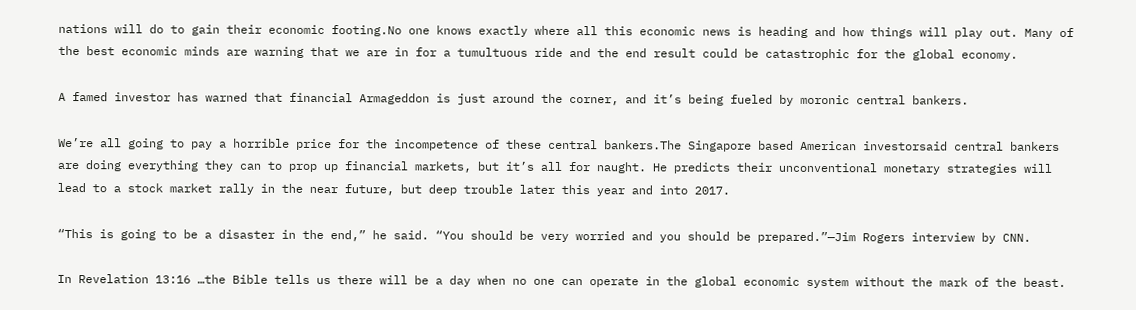nations will do to gain their economic footing.No one knows exactly where all this economic news is heading and how things will play out. Many of the best economic minds are warning that we are in for a tumultuous ride and the end result could be catastrophic for the global economy.

A famed investor has warned that financial Armageddon is just around the corner, and it’s being fueled by moronic central bankers.

We’re all going to pay a horrible price for the incompetence of these central bankers.The Singapore based American investorsaid central bankers are doing everything they can to prop up financial markets, but it’s all for naught. He predicts their unconventional monetary strategies will lead to a stock market rally in the near future, but deep trouble later this year and into 2017.

“This is going to be a disaster in the end,” he said. “You should be very worried and you should be prepared.”—Jim Rogers interview by CNN.

In Revelation 13:16 …the Bible tells us there will be a day when no one can operate in the global economic system without the mark of the beast.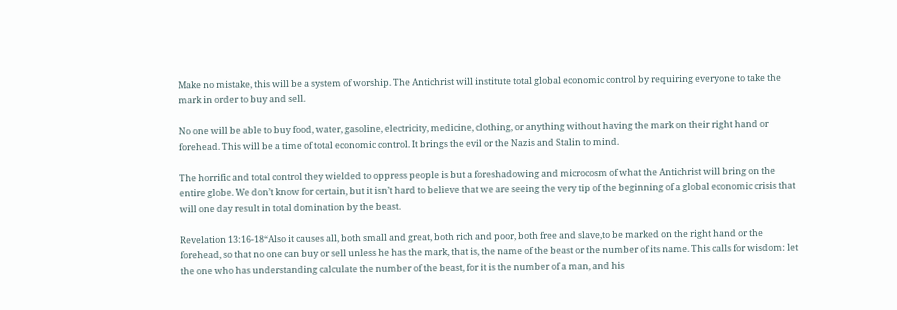Make no mistake, this will be a system of worship. The Antichrist will institute total global economic control by requiring everyone to take the mark in order to buy and sell.

No one will be able to buy food, water, gasoline, electricity, medicine, clothing, or anything without having the mark on their right hand or forehead. This will be a time of total economic control. It brings the evil or the Nazis and Stalin to mind.

The horrific and total control they wielded to oppress people is but a foreshadowing and microcosm of what the Antichrist will bring on the entire globe. We don’t know for certain, but it isn’t hard to believe that we are seeing the very tip of the beginning of a global economic crisis that will one day result in total domination by the beast.

Revelation 13:16-18“Also it causes all, both small and great, both rich and poor, both free and slave,to be marked on the right hand or the forehead, so that no one can buy or sell unless he has the mark, that is, the name of the beast or the number of its name. This calls for wisdom: let the one who has understanding calculate the number of the beast, for it is the number of a man, and his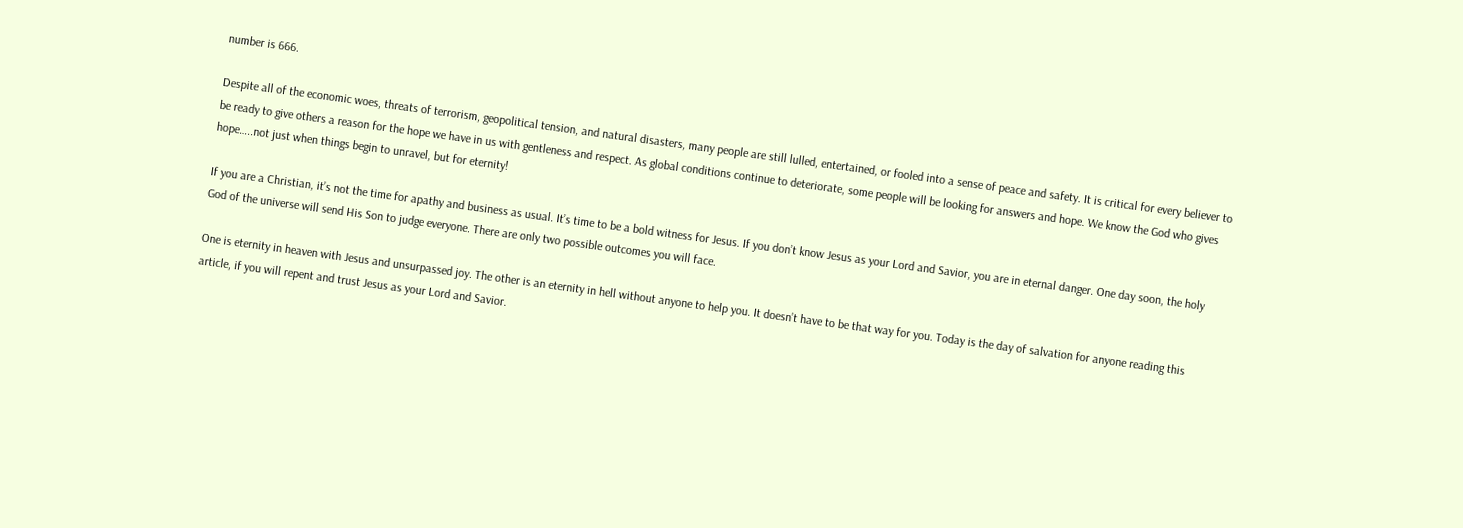number is 666.

Despite all of the economic woes, threats of terrorism, geopolitical tension, and natural disasters, many people are still lulled, entertained, or fooled into a sense of peace and safety. It is critical for every believer to be ready to give others a reason for the hope we have in us with gentleness and respect. As global conditions continue to deteriorate, some people will be looking for answers and hope. We know the God who gives hope…..not just when things begin to unravel, but for eternity!

If you are a Christian, it’s not the time for apathy and business as usual. It’s time to be a bold witness for Jesus. If you don’t know Jesus as your Lord and Savior, you are in eternal danger. One day soon, the holy God of the universe will send His Son to judge everyone. There are only two possible outcomes you will face.

One is eternity in heaven with Jesus and unsurpassed joy. The other is an eternity in hell without anyone to help you. It doesn’t have to be that way for you. Today is the day of salvation for anyone reading this article, if you will repent and trust Jesus as your Lord and Savior.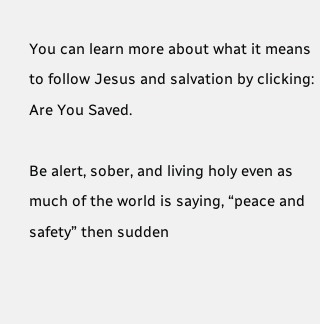You can learn more about what it means to follow Jesus and salvation by clicking: Are You Saved.

Be alert, sober, and living holy even as much of the world is saying, “peace and safety” then sudden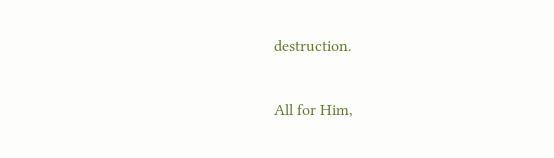destruction.

All for Him,